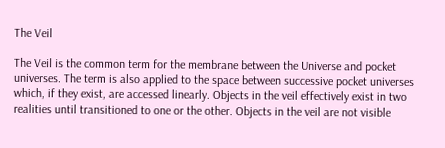The Veil

The Veil is the common term for the membrane between the Universe and pocket universes. The term is also applied to the space between successive pocket universes which, if they exist, are accessed linearly. Objects in the veil effectively exist in two realities until transitioned to one or the other. Objects in the veil are not visible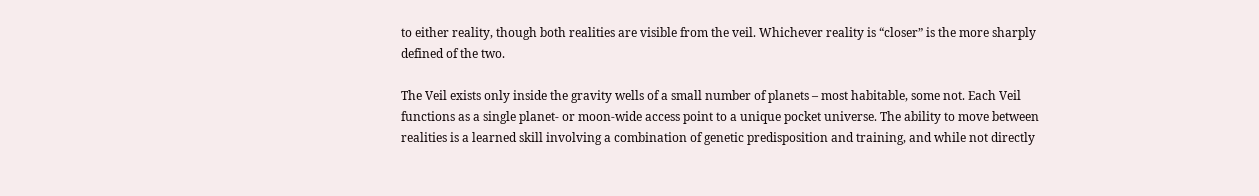to either reality, though both realities are visible from the veil. Whichever reality is “closer” is the more sharply defined of the two.

The Veil exists only inside the gravity wells of a small number of planets – most habitable, some not. Each Veil functions as a single planet- or moon-wide access point to a unique pocket universe. The ability to move between realities is a learned skill involving a combination of genetic predisposition and training, and while not directly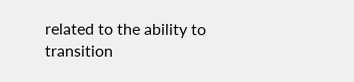related to the ability to transition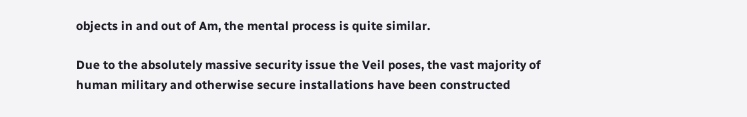objects in and out of Am, the mental process is quite similar.

Due to the absolutely massive security issue the Veil poses, the vast majority of human military and otherwise secure installations have been constructed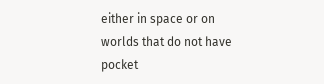either in space or on worlds that do not have pocket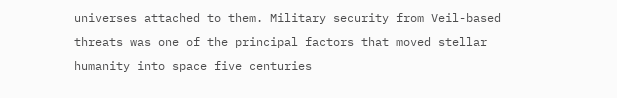universes attached to them. Military security from Veil-based threats was one of the principal factors that moved stellar humanity into space five centuries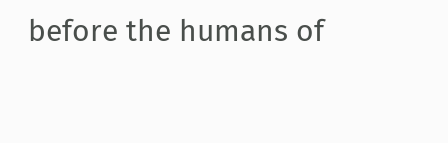before the humans of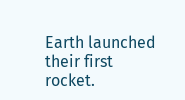Earth launched their first rocket.